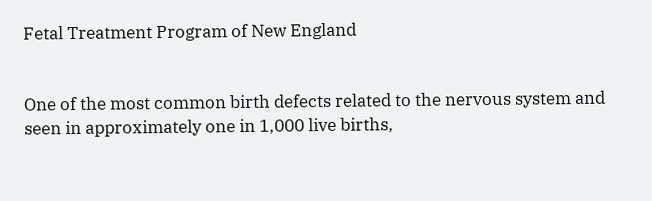Fetal Treatment Program of New England


One of the most common birth defects related to the nervous system and seen in approximately one in 1,000 live births,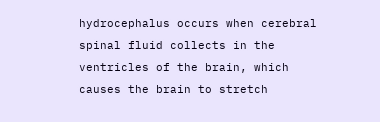hydrocephalus occurs when cerebral spinal fluid collects in the ventricles of the brain, which causes the brain to stretch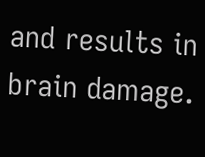and results in brain damage.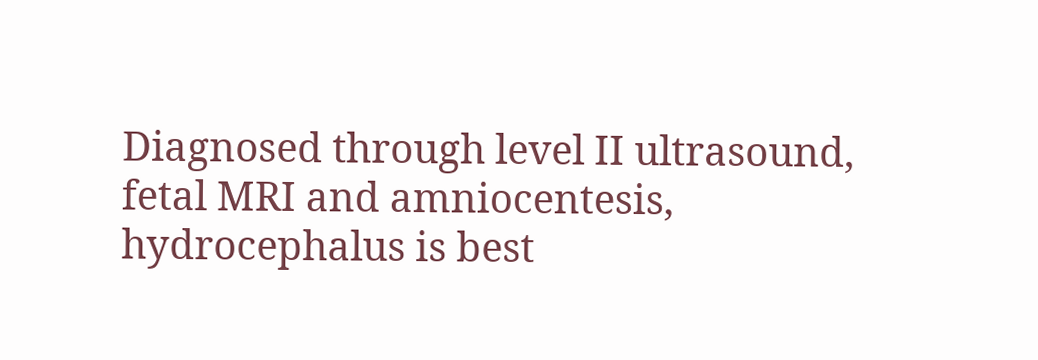Diagnosed through level II ultrasound, fetal MRI and amniocentesis, hydrocephalus is best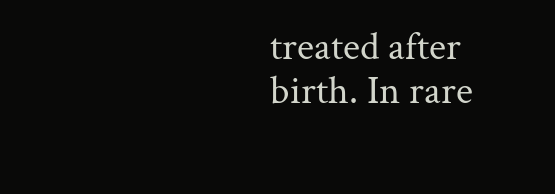treated after birth. In rare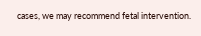cases, we may recommend fetal intervention.